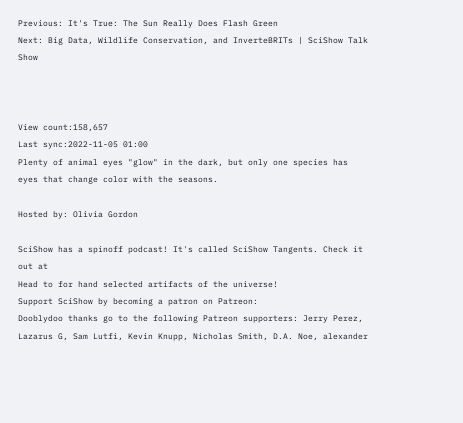Previous: It's True: The Sun Really Does Flash Green
Next: Big Data, Wildlife Conservation, and InverteBRITs | SciShow Talk Show



View count:158,657
Last sync:2022-11-05 01:00
Plenty of animal eyes "glow" in the dark, but only one species has eyes that change color with the seasons.

Hosted by: Olivia Gordon

SciShow has a spinoff podcast! It's called SciShow Tangents. Check it out at
Head to for hand selected artifacts of the universe!
Support SciShow by becoming a patron on Patreon:
Dooblydoo thanks go to the following Patreon supporters: Jerry Perez, Lazarus G, Sam Lutfi, Kevin Knupp, Nicholas Smith, D.A. Noe, alexander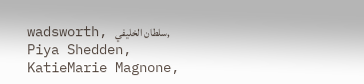wadsworth, سلطان الخليفي, Piya Shedden, KatieMarie Magnone,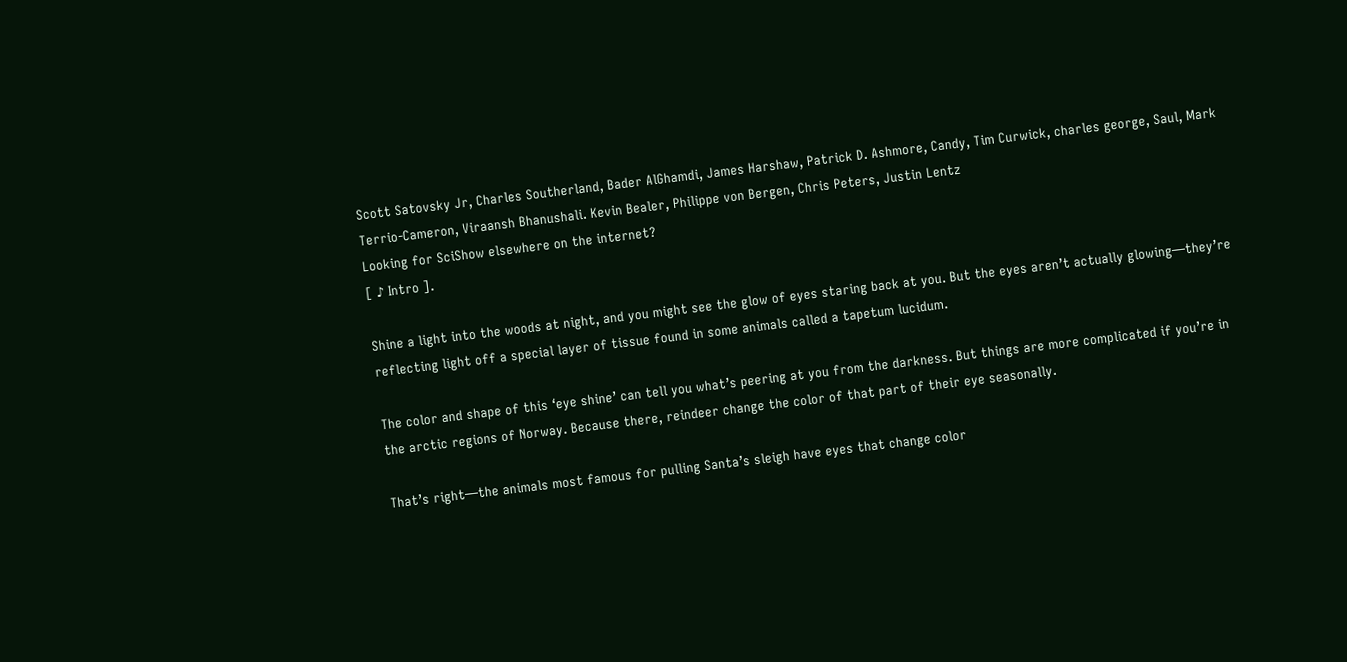Scott Satovsky Jr, Charles Southerland, Bader AlGhamdi, James Harshaw, Patrick D. Ashmore, Candy, Tim Curwick, charles george, Saul, Mark Terrio-Cameron, Viraansh Bhanushali. Kevin Bealer, Philippe von Bergen, Chris Peters, Justin Lentz
Looking for SciShow elsewhere on the internet?
[ ♪ Intro ].

Shine a light into the woods at night, and you might see the glow of eyes staring back at you. But the eyes aren’t actually glowing—they’re reflecting light off a special layer of tissue found in some animals called a tapetum lucidum.

The color and shape of this ‘eye shine’ can tell you what’s peering at you from the darkness. But things are more complicated if you’re in the arctic regions of Norway. Because there, reindeer change the color of that part of their eye seasonally.

That’s right—the animals most famous for pulling Santa’s sleigh have eyes that change color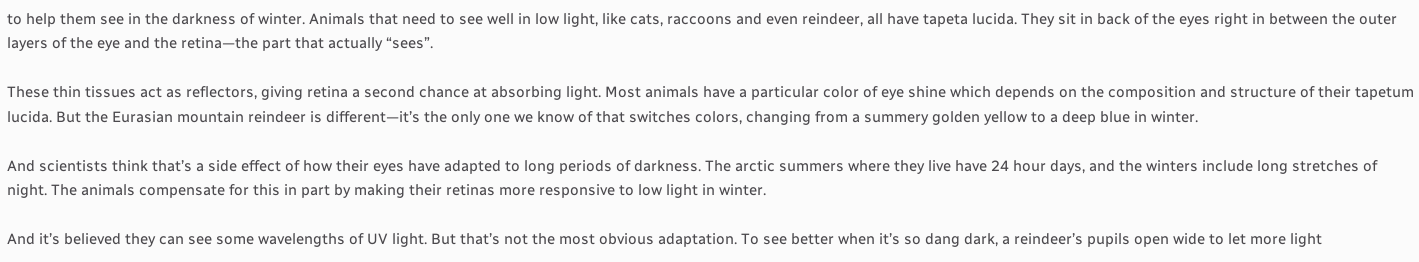to help them see in the darkness of winter. Animals that need to see well in low light, like cats, raccoons and even reindeer, all have tapeta lucida. They sit in back of the eyes right in between the outer layers of the eye and the retina—the part that actually “sees”.

These thin tissues act as reflectors, giving retina a second chance at absorbing light. Most animals have a particular color of eye shine which depends on the composition and structure of their tapetum lucida. But the Eurasian mountain reindeer is different—it’s the only one we know of that switches colors, changing from a summery golden yellow to a deep blue in winter.

And scientists think that’s a side effect of how their eyes have adapted to long periods of darkness. The arctic summers where they live have 24 hour days, and the winters include long stretches of night. The animals compensate for this in part by making their retinas more responsive to low light in winter.

And it’s believed they can see some wavelengths of UV light. But that’s not the most obvious adaptation. To see better when it’s so dang dark, a reindeer’s pupils open wide to let more light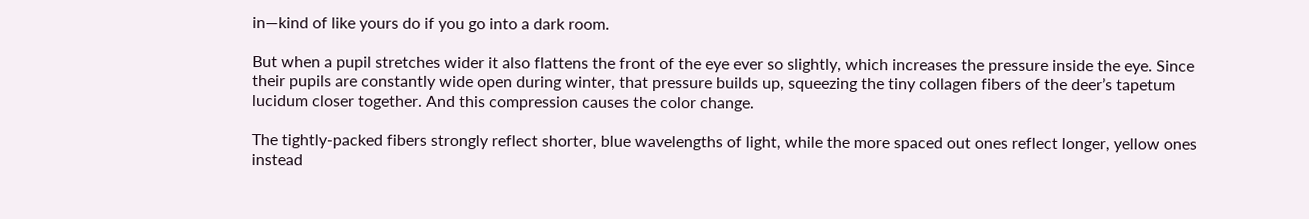in—kind of like yours do if you go into a dark room.

But when a pupil stretches wider it also flattens the front of the eye ever so slightly, which increases the pressure inside the eye. Since their pupils are constantly wide open during winter, that pressure builds up, squeezing the tiny collagen fibers of the deer’s tapetum lucidum closer together. And this compression causes the color change.

The tightly-packed fibers strongly reflect shorter, blue wavelengths of light, while the more spaced out ones reflect longer, yellow ones instead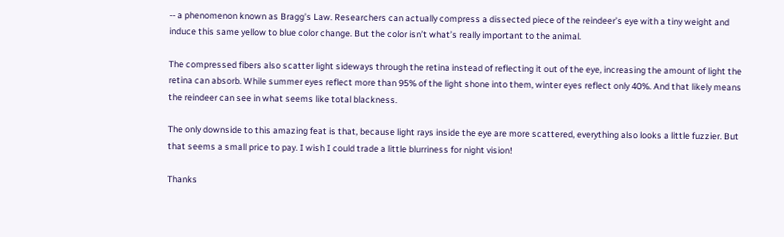-- a phenomenon known as Bragg's Law. Researchers can actually compress a dissected piece of the reindeer’s eye with a tiny weight and induce this same yellow to blue color change. But the color isn’t what’s really important to the animal.

The compressed fibers also scatter light sideways through the retina instead of reflecting it out of the eye, increasing the amount of light the retina can absorb. While summer eyes reflect more than 95% of the light shone into them, winter eyes reflect only 40%. And that likely means the reindeer can see in what seems like total blackness.

The only downside to this amazing feat is that, because light rays inside the eye are more scattered, everything also looks a little fuzzier. But that seems a small price to pay. I wish I could trade a little blurriness for night vision!

Thanks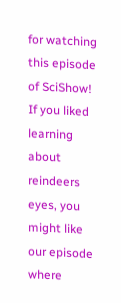for watching this episode of SciShow! If you liked learning about reindeers eyes, you might like our episode where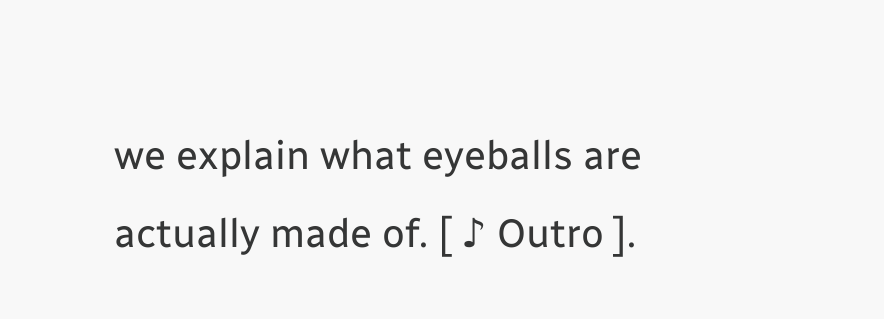we explain what eyeballs are actually made of. [ ♪ Outro ].